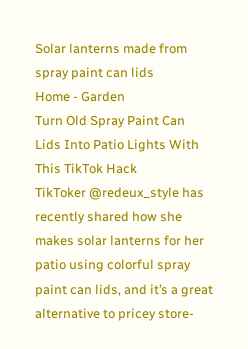Solar lanterns made from spray paint can lids
Home - Garden
Turn Old Spray Paint Can Lids Into Patio Lights With This TikTok Hack
TikToker @redeux_style has recently shared how she makes solar lanterns for her patio using colorful spray paint can lids, and it’s a great alternative to pricey store-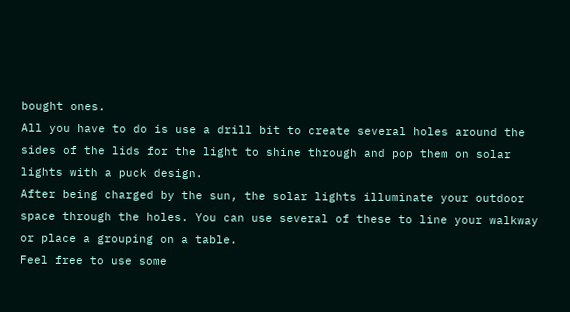bought ones.
All you have to do is use a drill bit to create several holes around the sides of the lids for the light to shine through and pop them on solar lights with a puck design.
After being charged by the sun, the solar lights illuminate your outdoor space through the holes. You can use several of these to line your walkway or place a grouping on a table.
Feel free to use some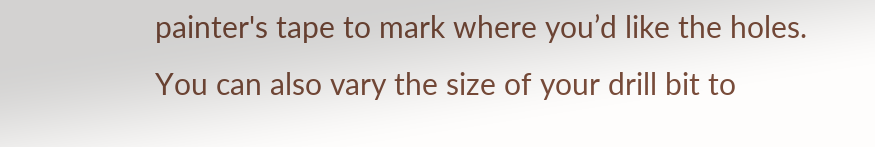painter's tape to mark where you’d like the holes. You can also vary the size of your drill bit to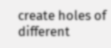create holes of different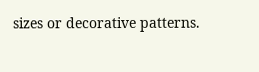sizes or decorative patterns.